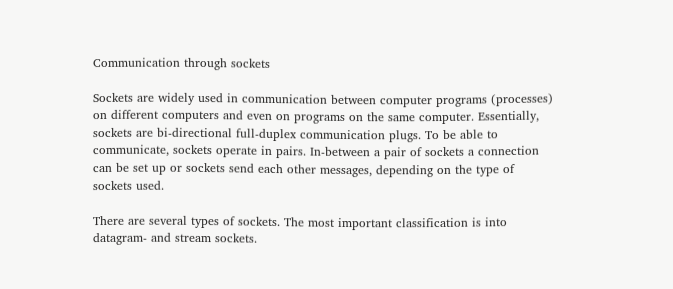Communication through sockets

Sockets are widely used in communication between computer programs (processes) on different computers and even on programs on the same computer. Essentially, sockets are bi-directional full-duplex communication plugs. To be able to communicate, sockets operate in pairs. In-between a pair of sockets a connection can be set up or sockets send each other messages, depending on the type of sockets used.

There are several types of sockets. The most important classification is into datagram- and stream sockets.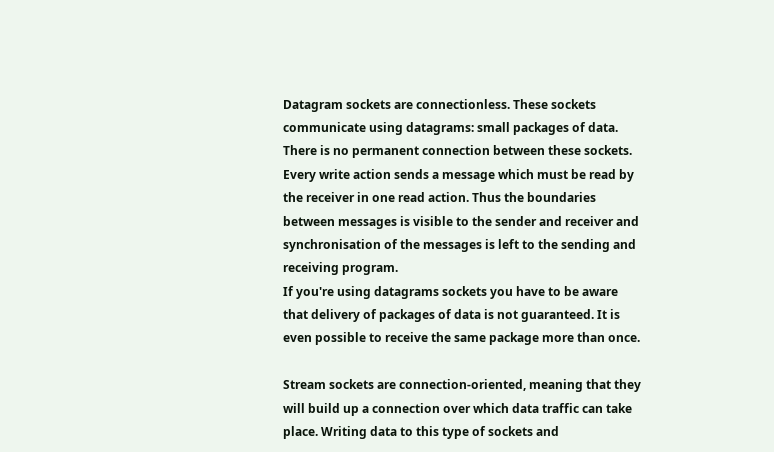Datagram sockets are connectionless. These sockets communicate using datagrams: small packages of data. There is no permanent connection between these sockets. Every write action sends a message which must be read by the receiver in one read action. Thus the boundaries between messages is visible to the sender and receiver and synchronisation of the messages is left to the sending and receiving program.
If you're using datagrams sockets you have to be aware that delivery of packages of data is not guaranteed. It is even possible to receive the same package more than once.

Stream sockets are connection-oriented, meaning that they will build up a connection over which data traffic can take place. Writing data to this type of sockets and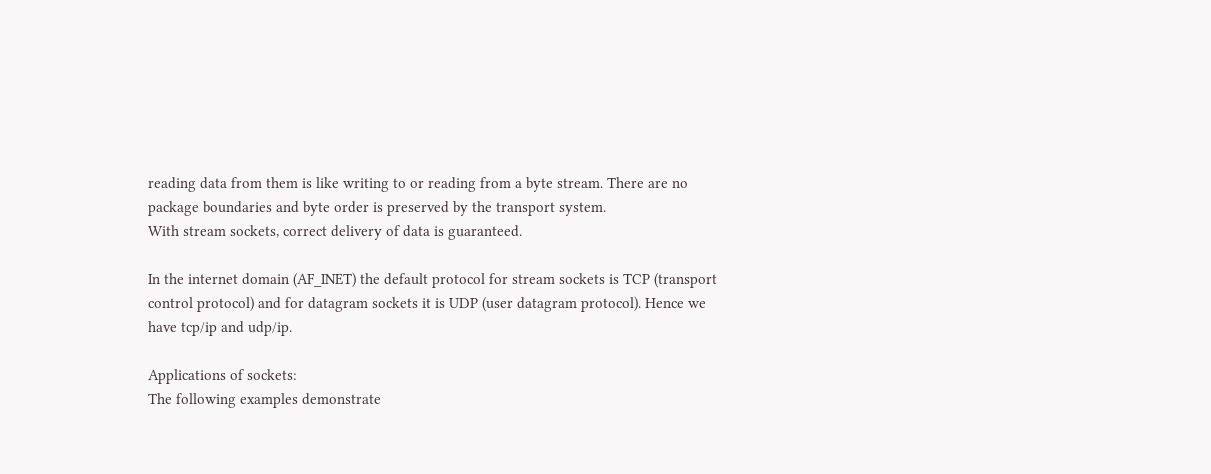reading data from them is like writing to or reading from a byte stream. There are no package boundaries and byte order is preserved by the transport system.
With stream sockets, correct delivery of data is guaranteed.

In the internet domain (AF_INET) the default protocol for stream sockets is TCP (transport control protocol) and for datagram sockets it is UDP (user datagram protocol). Hence we have tcp/ip and udp/ip.

Applications of sockets:
The following examples demonstrate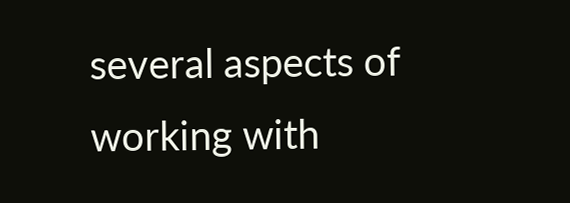several aspects of working with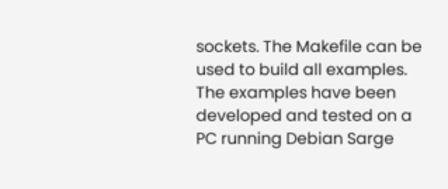sockets. The Makefile can be used to build all examples. The examples have been developed and tested on a PC running Debian Sarge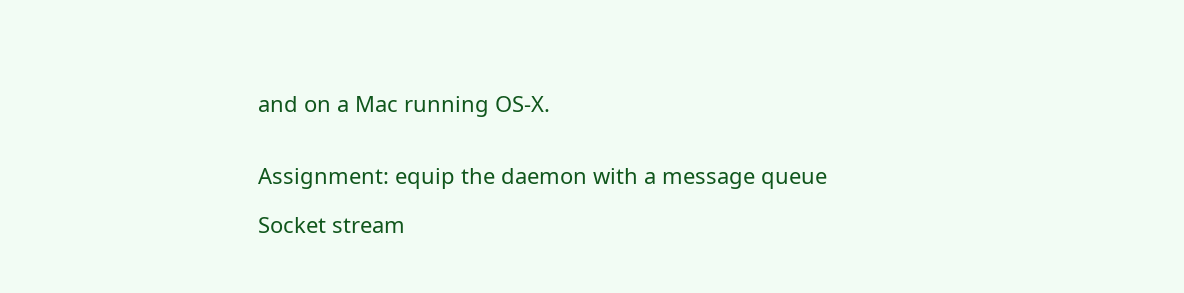and on a Mac running OS-X.


Assignment: equip the daemon with a message queue

Socket stream